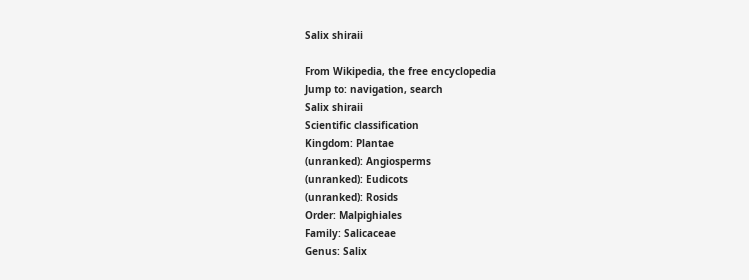Salix shiraii

From Wikipedia, the free encyclopedia
Jump to: navigation, search
Salix shiraii
Scientific classification
Kingdom: Plantae
(unranked): Angiosperms
(unranked): Eudicots
(unranked): Rosids
Order: Malpighiales
Family: Salicaceae
Genus: Salix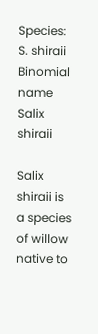Species: S. shiraii
Binomial name
Salix shiraii

Salix shiraii is a species of willow native to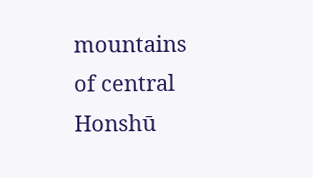mountains of central Honshū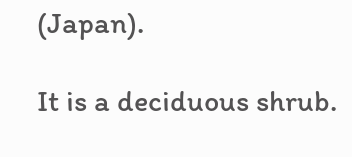(Japan).

It is a deciduous shrub.